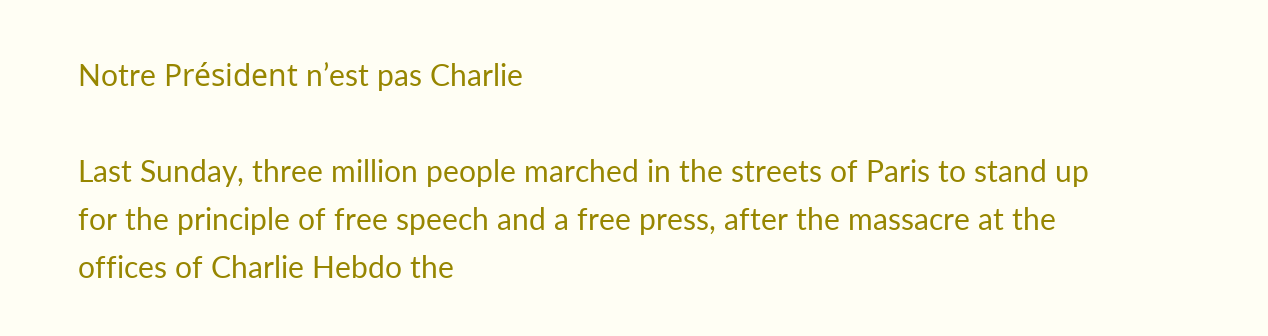Notre Président n’est pas Charlie

Last Sunday, three million people marched in the streets of Paris to stand up for the principle of free speech and a free press, after the massacre at the offices of Charlie Hebdo the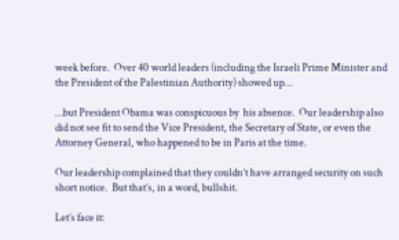week before.  Over 40 world leaders (including the Israeli Prime Minister and the President of the Palestinian Authority) showed up…

…but President Obama was conspicuous by  his absence.  Our leadership also did not see fit to send the Vice President, the Secretary of State, or even the Attorney General, who happened to be in Paris at the time.

Our leadership complained that they couldn’t have arranged security on such short notice.  But that’s, in a word, bullshit.

Let’s face it: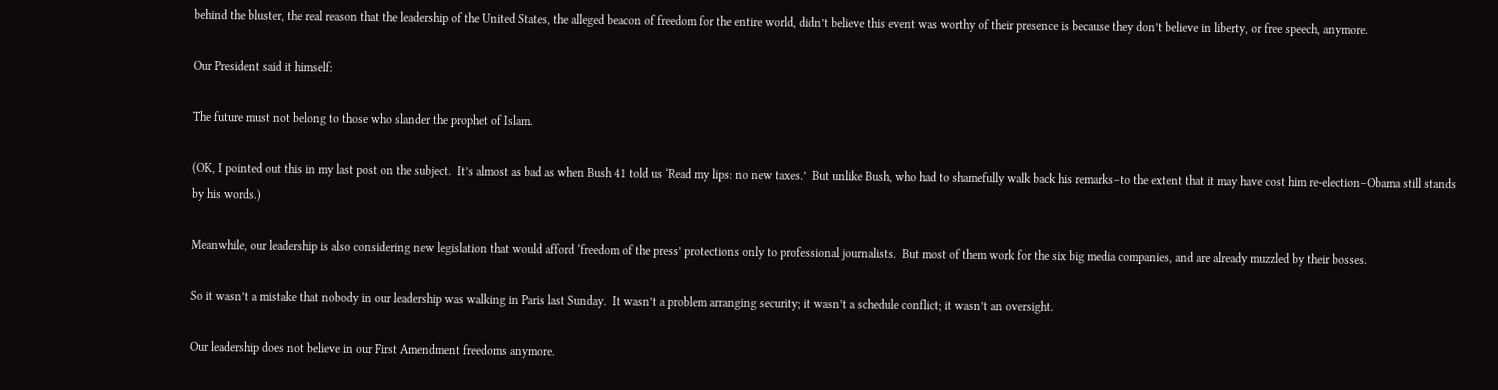behind the bluster, the real reason that the leadership of the United States, the alleged beacon of freedom for the entire world, didn’t believe this event was worthy of their presence is because they don’t believe in liberty, or free speech, anymore.

Our President said it himself:

The future must not belong to those who slander the prophet of Islam.

(OK, I pointed out this in my last post on the subject.  It’s almost as bad as when Bush 41 told us ‘Read my lips: no new taxes.’  But unlike Bush, who had to shamefully walk back his remarks–to the extent that it may have cost him re-election–Obama still stands by his words.)

Meanwhile, our leadership is also considering new legislation that would afford ‘freedom of the press’ protections only to professional journalists.  But most of them work for the six big media companies, and are already muzzled by their bosses.

So it wasn’t a mistake that nobody in our leadership was walking in Paris last Sunday.  It wasn’t a problem arranging security; it wasn’t a schedule conflict; it wasn’t an oversight.

Our leadership does not believe in our First Amendment freedoms anymore.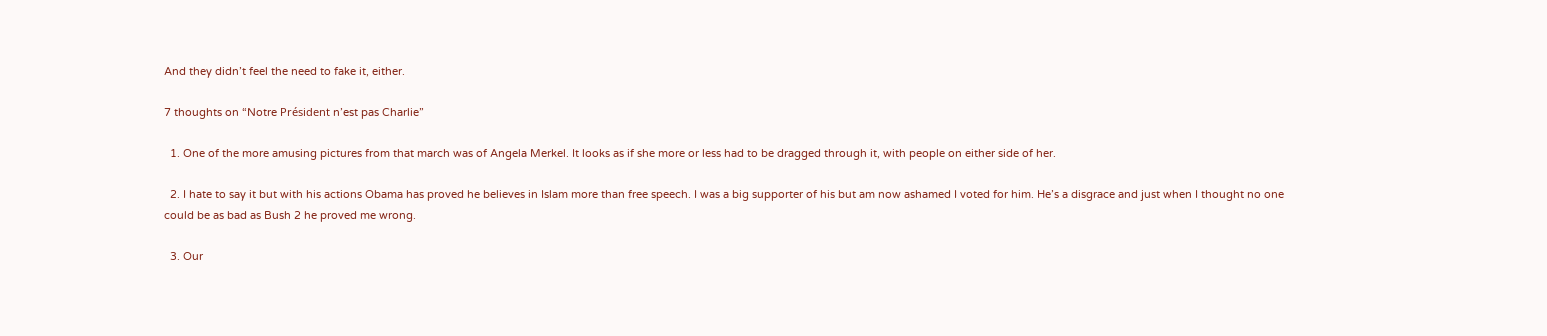And they didn’t feel the need to fake it, either.

7 thoughts on “Notre Président n’est pas Charlie”

  1. One of the more amusing pictures from that march was of Angela Merkel. It looks as if she more or less had to be dragged through it, with people on either side of her.

  2. I hate to say it but with his actions Obama has proved he believes in Islam more than free speech. I was a big supporter of his but am now ashamed I voted for him. He’s a disgrace and just when I thought no one could be as bad as Bush 2 he proved me wrong.

  3. Our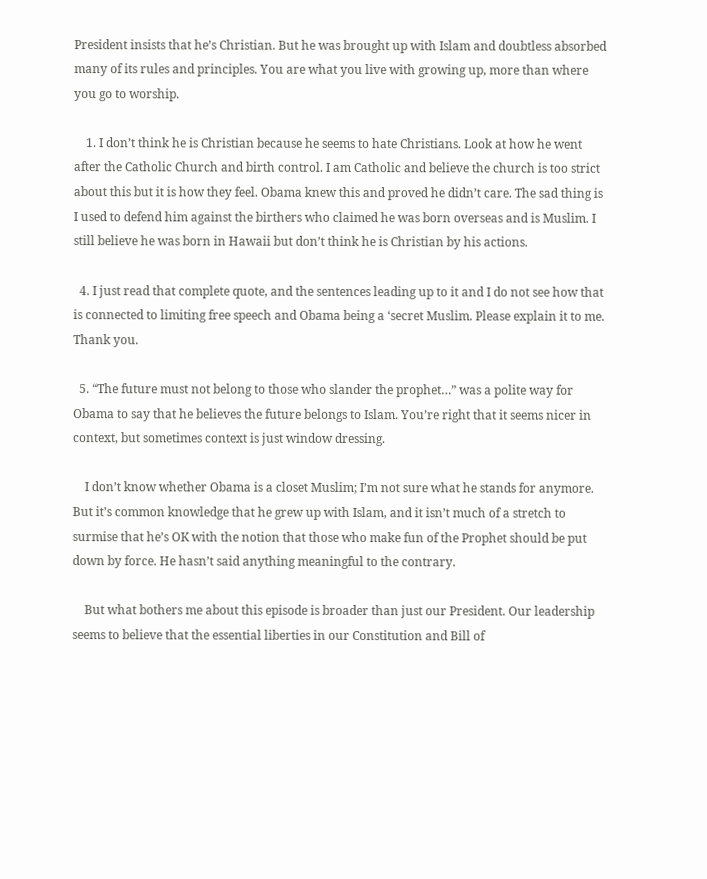President insists that he’s Christian. But he was brought up with Islam and doubtless absorbed many of its rules and principles. You are what you live with growing up, more than where you go to worship.

    1. I don’t think he is Christian because he seems to hate Christians. Look at how he went after the Catholic Church and birth control. I am Catholic and believe the church is too strict about this but it is how they feel. Obama knew this and proved he didn’t care. The sad thing is I used to defend him against the birthers who claimed he was born overseas and is Muslim. I still believe he was born in Hawaii but don’t think he is Christian by his actions.

  4. I just read that complete quote, and the sentences leading up to it and I do not see how that is connected to limiting free speech and Obama being a ‘secret Muslim. Please explain it to me. Thank you.

  5. “The future must not belong to those who slander the prophet…” was a polite way for Obama to say that he believes the future belongs to Islam. You’re right that it seems nicer in context, but sometimes context is just window dressing.

    I don’t know whether Obama is a closet Muslim; I’m not sure what he stands for anymore. But it’s common knowledge that he grew up with Islam, and it isn’t much of a stretch to surmise that he’s OK with the notion that those who make fun of the Prophet should be put down by force. He hasn’t said anything meaningful to the contrary.

    But what bothers me about this episode is broader than just our President. Our leadership seems to believe that the essential liberties in our Constitution and Bill of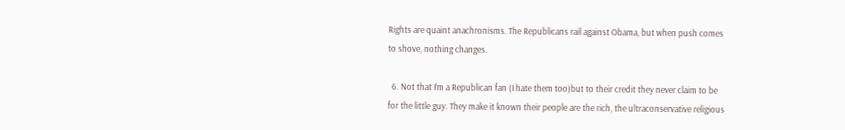Rights are quaint anachronisms. The Republicans rail against Obama, but when push comes to shove, nothing changes.

  6. Not that I’m a Republican fan (I hate them too)but to their credit they never claim to be for the little guy. They make it known their people are the rich, the ultraconservative religious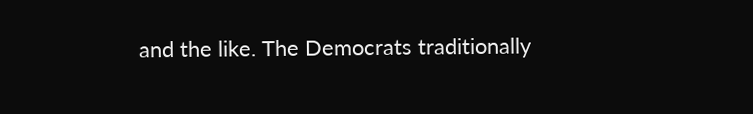and the like. The Democrats traditionally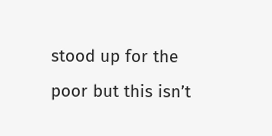stood up for the poor but this isn’t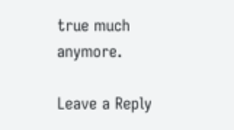true much anymore.

Leave a Reply